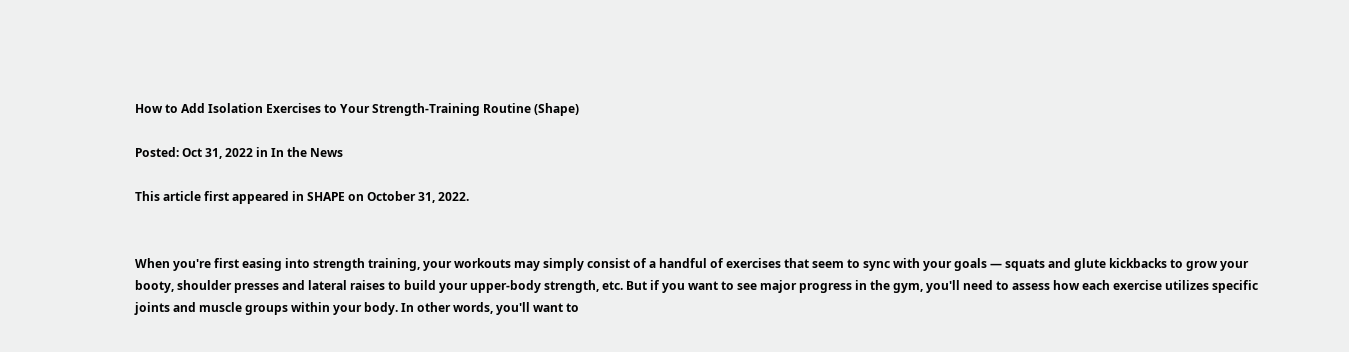How to Add Isolation Exercises to Your Strength-Training Routine (Shape)

Posted: Oct 31, 2022 in In the News

This article first appeared in SHAPE on October 31, 2022.


When you're first easing into strength training, your workouts may simply consist of a handful of exercises that seem to sync with your goals — squats and glute kickbacks to grow your booty, shoulder presses and lateral raises to build your upper-body strength, etc. But if you want to see major progress in the gym, you'll need to assess how each exercise utilizes specific joints and muscle groups within your body. In other words, you'll want to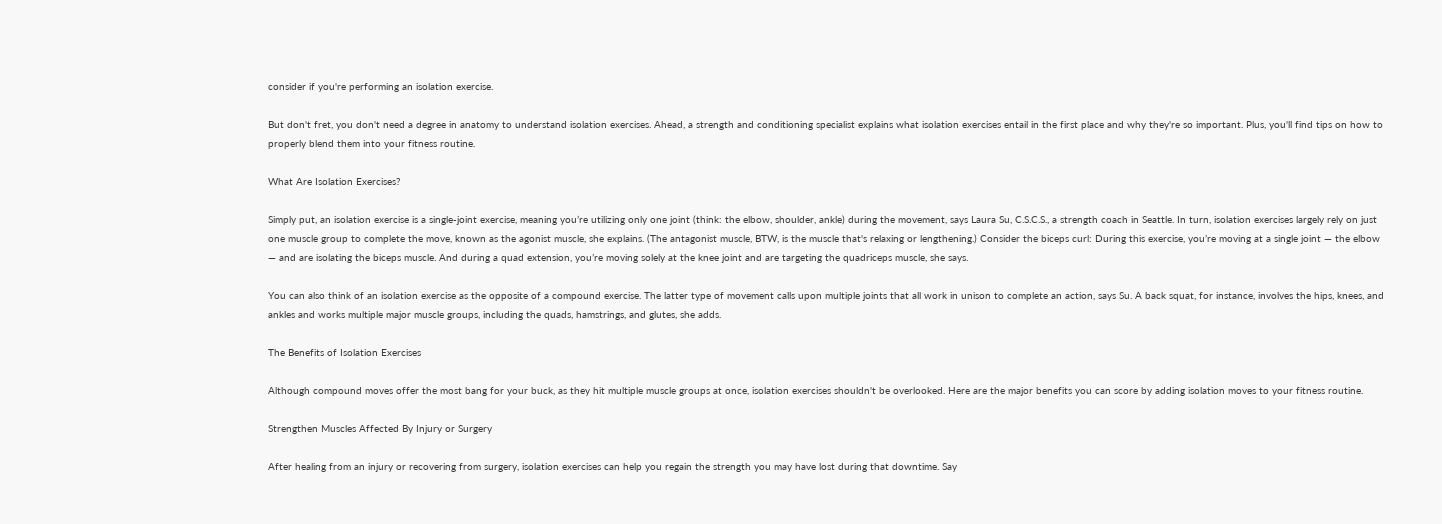consider if you're performing an isolation exercise.

But don't fret, you don't need a degree in anatomy to understand isolation exercises. Ahead, a strength and conditioning specialist explains what isolation exercises entail in the first place and why they're so important. Plus, you'll find tips on how to properly blend them into your fitness routine.

What Are Isolation Exercises?

Simply put, an isolation exercise is a single-joint exercise, meaning you’re utilizing only one joint (think: the elbow, shoulder, ankle) during the movement, says Laura Su, C.S.C.S., a strength coach in Seattle. In turn, isolation exercises largely rely on just one muscle group to complete the move, known as the agonist muscle, she explains. (The antagonist muscle, BTW, is the muscle that's relaxing or lengthening.) Consider the biceps curl: During this exercise, you’re moving at a single joint — the elbow — and are isolating the biceps muscle. And during a quad extension, you’re moving solely at the knee joint and are targeting the quadriceps muscle, she says.

You can also think of an isolation exercise as the opposite of a compound exercise. The latter type of movement calls upon multiple joints that all work in unison to complete an action, says Su. A back squat, for instance, involves the hips, knees, and ankles and works multiple major muscle groups, including the quads, hamstrings, and glutes, she adds.

The Benefits of Isolation Exercises

Although compound moves offer the most bang for your buck, as they hit multiple muscle groups at once, isolation exercises shouldn't be overlooked. Here are the major benefits you can score by adding isolation moves to your fitness routine.

Strengthen Muscles Affected By Injury or Surgery

After healing from an injury or recovering from surgery, isolation exercises can help you regain the strength you may have lost during that downtime. Say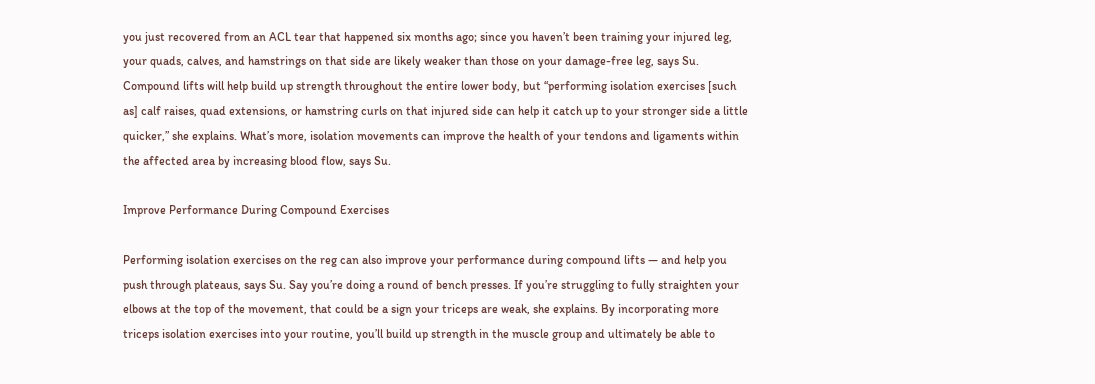you just recovered from an ACL tear that happened six months ago; since you haven’t been training your injured leg, your quads, calves, and hamstrings on that side are likely weaker than those on your damage-free leg, says Su. Compound lifts will help build up strength throughout the entire lower body, but “performing isolation exercises [such as] calf raises, quad extensions, or hamstring curls on that injured side can help it catch up to your stronger side a little quicker,” she explains. What’s more, isolation movements can improve the health of your tendons and ligaments within the affected area by increasing blood flow, says Su.

Improve Performance During Compound Exercises

Performing isolation exercises on the reg can also improve your performance during compound lifts — and help you push through plateaus, says Su. Say you’re doing a round of bench presses. If you’re struggling to fully straighten your elbows at the top of the movement, that could be a sign your triceps are weak, she explains. By incorporating more triceps isolation exercises into your routine, you’ll build up strength in the muscle group and ultimately be able to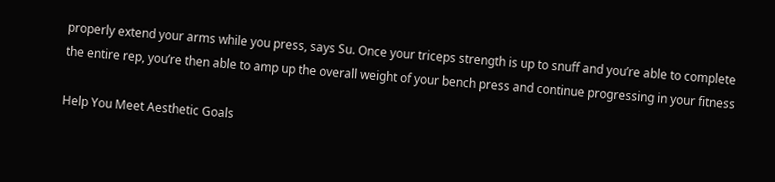properly extend your arms while you press, says Su. Once your triceps strength is up to snuff and you’re able to complete the entire rep, you’re then able to amp up the overall weight of your bench press and continue progressing in your fitness

Help You Meet Aesthetic Goals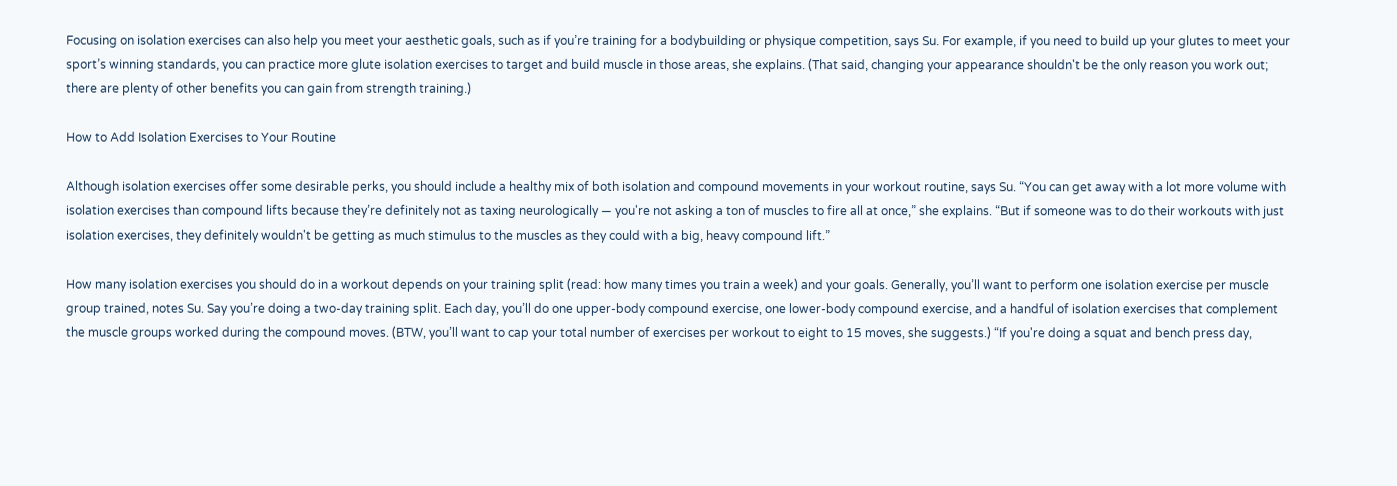Focusing on isolation exercises can also help you meet your aesthetic goals, such as if you’re training for a bodybuilding or physique competition, says Su. For example, if you need to build up your glutes to meet your sport’s winning standards, you can practice more glute isolation exercises to target and build muscle in those areas, she explains. (That said, changing your appearance shouldn't be the only reason you work out; there are plenty of other benefits you can gain from strength training.)

How to Add Isolation Exercises to Your Routine

Although isolation exercises offer some desirable perks, you should include a healthy mix of both isolation and compound movements in your workout routine, says Su. “You can get away with a lot more volume with isolation exercises than compound lifts because they’re definitely not as taxing neurologically — you're not asking a ton of muscles to fire all at once,” she explains. “But if someone was to do their workouts with just isolation exercises, they definitely wouldn't be getting as much stimulus to the muscles as they could with a big, heavy compound lift.”

How many isolation exercises you should do in a workout depends on your training split (read: how many times you train a week) and your goals. Generally, you’ll want to perform one isolation exercise per muscle group trained, notes Su. Say you’re doing a two-day training split. Each day, you’ll do one upper-body compound exercise, one lower-body compound exercise, and a handful of isolation exercises that complement the muscle groups worked during the compound moves. (BTW, you’ll want to cap your total number of exercises per workout to eight to 15 moves, she suggests.) “If you're doing a squat and bench press day,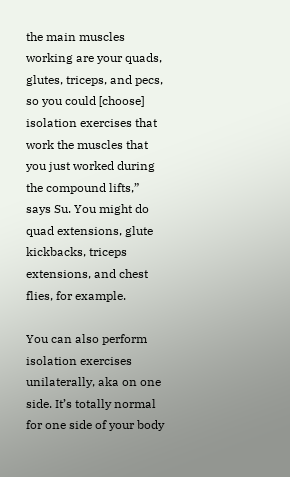the main muscles working are your quads, glutes, triceps, and pecs, so you could [choose] isolation exercises that work the muscles that you just worked during the compound lifts,” says Su. You might do quad extensions, glute kickbacks, triceps extensions, and chest flies, for example.

You can also perform isolation exercises unilaterally, aka on one side. It’s totally normal for one side of your body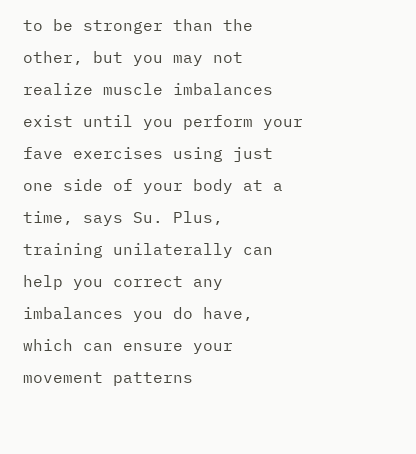to be stronger than the other, but you may not realize muscle imbalances exist until you perform your fave exercises using just one side of your body at a time, says Su. Plus, training unilaterally can help you correct any imbalances you do have, which can ensure your movement patterns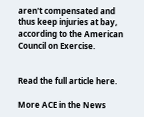aren't compensated and thus keep injuries at bay, according to the American Council on Exercise.


Read the full article here.

More ACE in the News